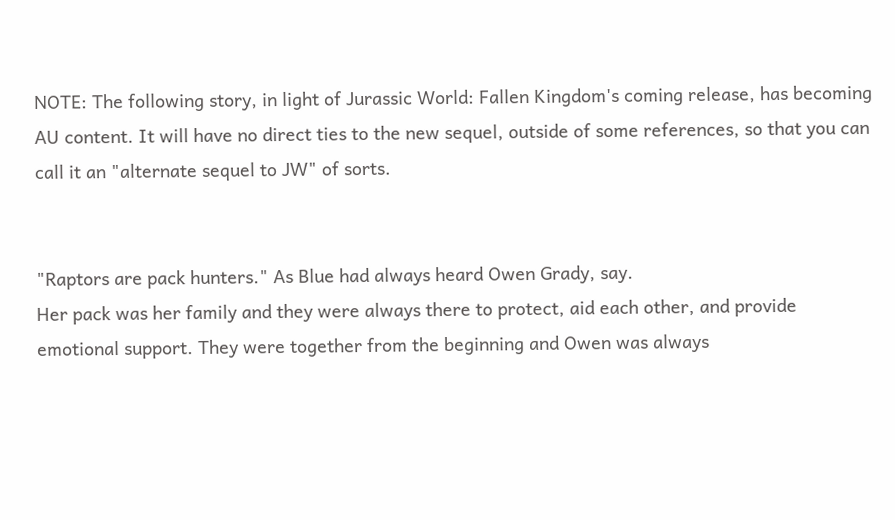NOTE: The following story, in light of Jurassic World: Fallen Kingdom's coming release, has becoming AU content. It will have no direct ties to the new sequel, outside of some references, so that you can call it an "alternate sequel to JW" of sorts.


"Raptors are pack hunters." As Blue had always heard Owen Grady, say.
Her pack was her family and they were always there to protect, aid each other, and provide emotional support. They were together from the beginning and Owen was always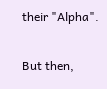their "Alpha".

But then,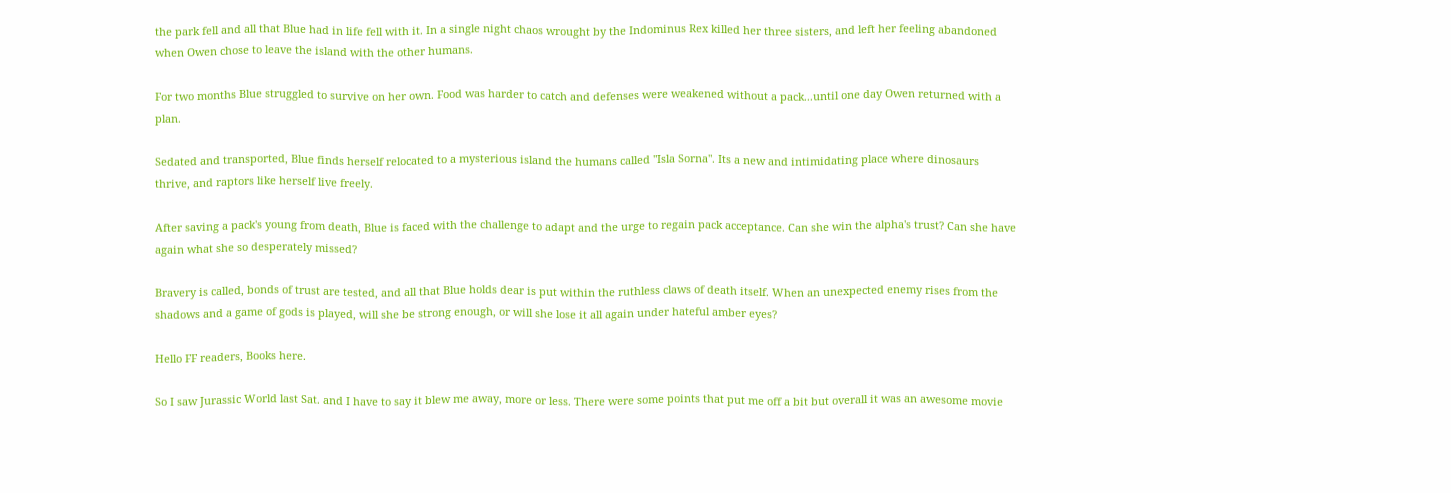the park fell and all that Blue had in life fell with it. In a single night chaos wrought by the Indominus Rex killed her three sisters, and left her feeling abandoned when Owen chose to leave the island with the other humans.

For two months Blue struggled to survive on her own. Food was harder to catch and defenses were weakened without a pack...until one day Owen returned with a plan.

Sedated and transported, Blue finds herself relocated to a mysterious island the humans called "Isla Sorna". Its a new and intimidating place where dinosaurs thrive, and raptors like herself live freely.

After saving a pack's young from death, Blue is faced with the challenge to adapt and the urge to regain pack acceptance. Can she win the alpha's trust? Can she have again what she so desperately missed?

Bravery is called, bonds of trust are tested, and all that Blue holds dear is put within the ruthless claws of death itself. When an unexpected enemy rises from the shadows and a game of gods is played, will she be strong enough, or will she lose it all again under hateful amber eyes?

Hello FF readers, Books here.

So I saw Jurassic World last Sat. and I have to say it blew me away, more or less. There were some points that put me off a bit but overall it was an awesome movie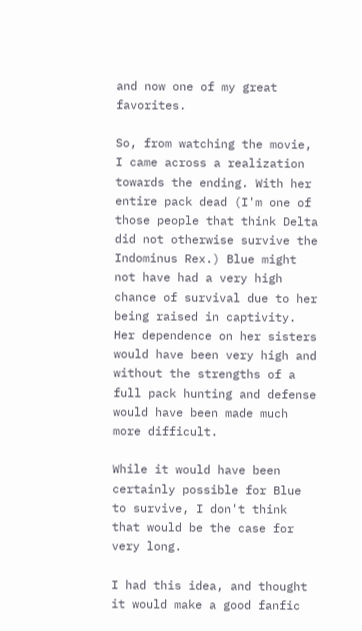and now one of my great favorites.

So, from watching the movie, I came across a realization towards the ending. With her entire pack dead (I'm one of those people that think Delta did not otherwise survive the Indominus Rex.) Blue might not have had a very high chance of survival due to her being raised in captivity. Her dependence on her sisters would have been very high and without the strengths of a full pack hunting and defense would have been made much more difficult.

While it would have been certainly possible for Blue to survive, I don't think that would be the case for very long.

I had this idea, and thought it would make a good fanfic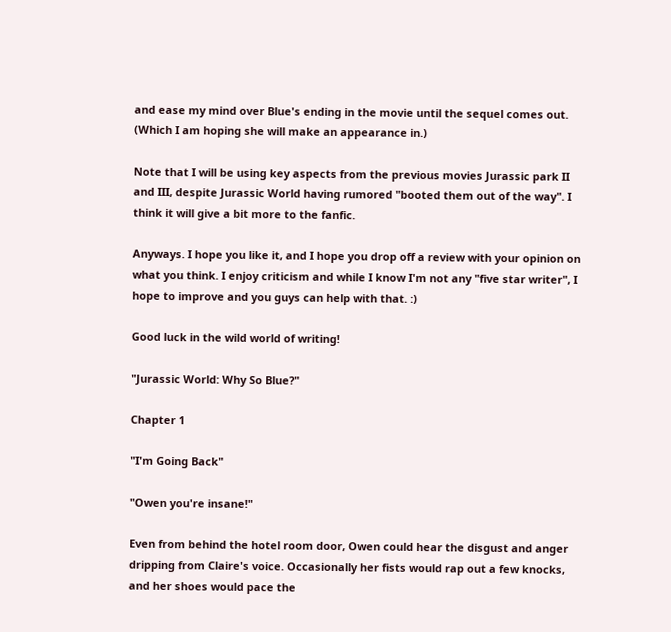and ease my mind over Blue's ending in the movie until the sequel comes out. (Which I am hoping she will make an appearance in.)

Note that I will be using key aspects from the previous movies Jurassic park II and III, despite Jurassic World having rumored "booted them out of the way". I think it will give a bit more to the fanfic.

Anyways. I hope you like it, and I hope you drop off a review with your opinion on what you think. I enjoy criticism and while I know I'm not any "five star writer", I hope to improve and you guys can help with that. :)

Good luck in the wild world of writing!

"Jurassic World: Why So Blue?"

Chapter 1

"I'm Going Back"

"Owen you're insane!"

Even from behind the hotel room door, Owen could hear the disgust and anger dripping from Claire's voice. Occasionally her fists would rap out a few knocks, and her shoes would pace the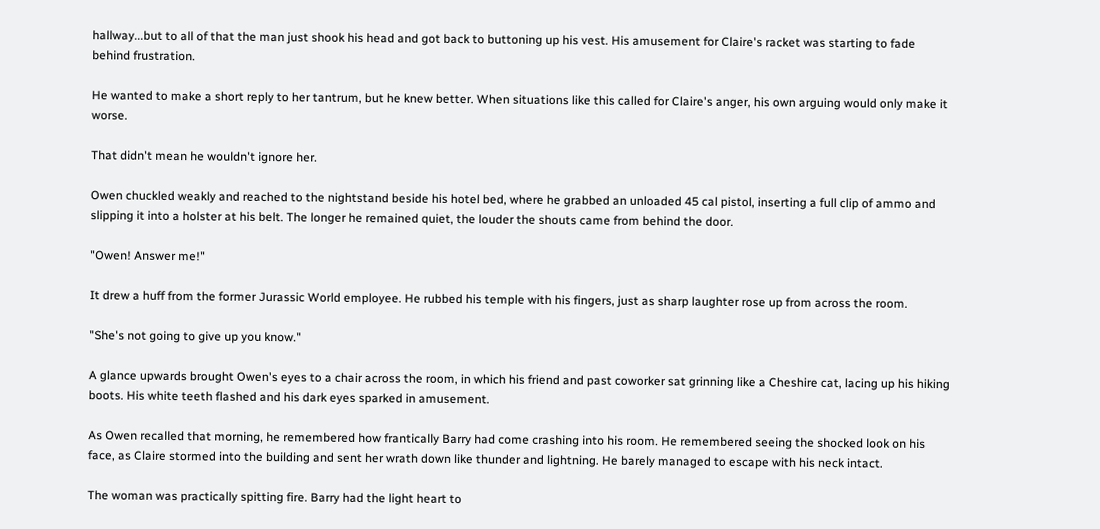hallway...but to all of that the man just shook his head and got back to buttoning up his vest. His amusement for Claire's racket was starting to fade behind frustration.

He wanted to make a short reply to her tantrum, but he knew better. When situations like this called for Claire's anger, his own arguing would only make it worse.

That didn't mean he wouldn't ignore her.

Owen chuckled weakly and reached to the nightstand beside his hotel bed, where he grabbed an unloaded 45 cal pistol, inserting a full clip of ammo and slipping it into a holster at his belt. The longer he remained quiet, the louder the shouts came from behind the door.

"Owen! Answer me!"

It drew a huff from the former Jurassic World employee. He rubbed his temple with his fingers, just as sharp laughter rose up from across the room.

"She's not going to give up you know."

A glance upwards brought Owen's eyes to a chair across the room, in which his friend and past coworker sat grinning like a Cheshire cat, lacing up his hiking boots. His white teeth flashed and his dark eyes sparked in amusement.

As Owen recalled that morning, he remembered how frantically Barry had come crashing into his room. He remembered seeing the shocked look on his face, as Claire stormed into the building and sent her wrath down like thunder and lightning. He barely managed to escape with his neck intact.

The woman was practically spitting fire. Barry had the light heart to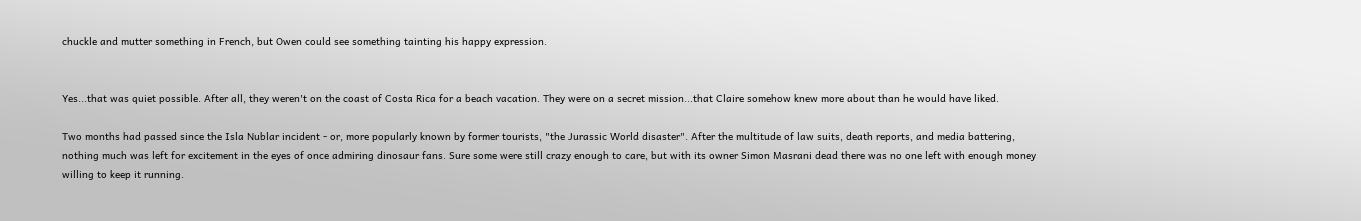chuckle and mutter something in French, but Owen could see something tainting his happy expression.


Yes...that was quiet possible. After all, they weren't on the coast of Costa Rica for a beach vacation. They were on a secret mission...that Claire somehow knew more about than he would have liked.

Two months had passed since the Isla Nublar incident - or, more popularly known by former tourists, "the Jurassic World disaster". After the multitude of law suits, death reports, and media battering, nothing much was left for excitement in the eyes of once admiring dinosaur fans. Sure some were still crazy enough to care, but with its owner Simon Masrani dead there was no one left with enough money willing to keep it running.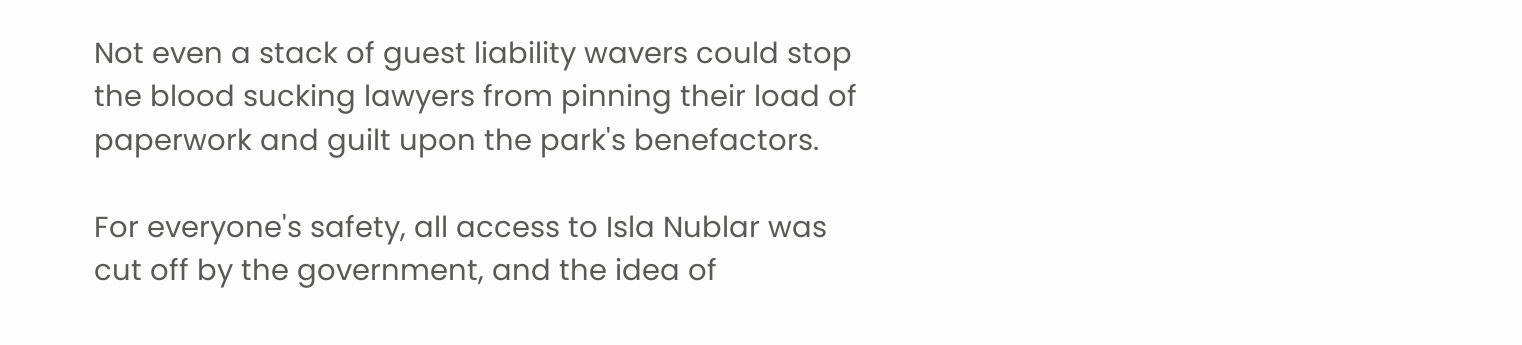Not even a stack of guest liability wavers could stop the blood sucking lawyers from pinning their load of paperwork and guilt upon the park's benefactors.

For everyone's safety, all access to Isla Nublar was cut off by the government, and the idea of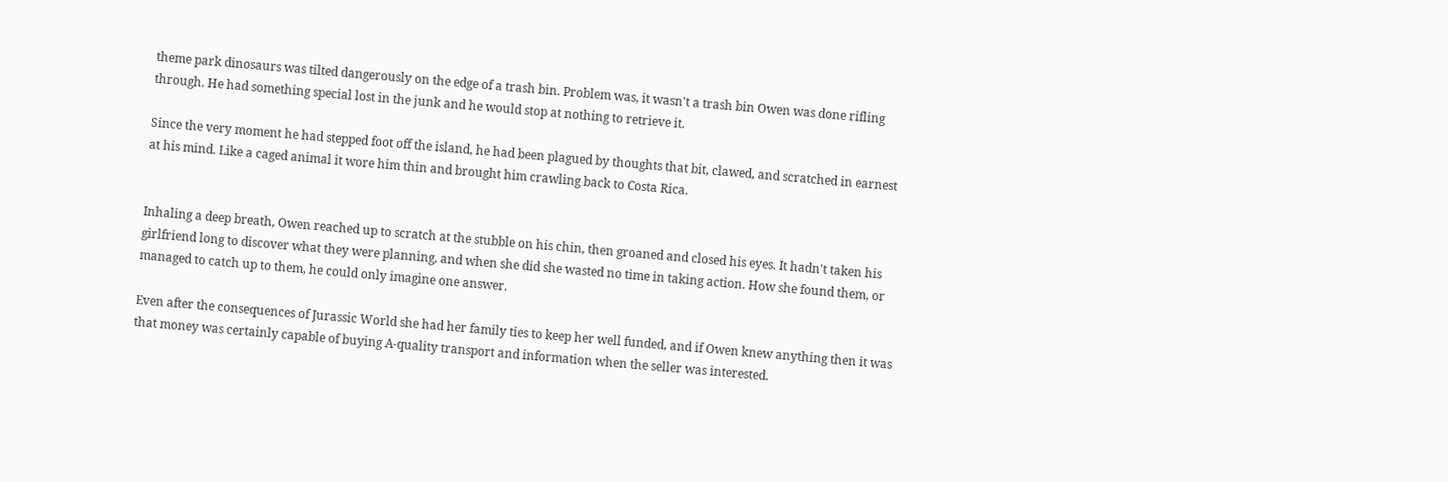theme park dinosaurs was tilted dangerously on the edge of a trash bin. Problem was, it wasn't a trash bin Owen was done rifling through. He had something special lost in the junk and he would stop at nothing to retrieve it.

Since the very moment he had stepped foot off the island, he had been plagued by thoughts that bit, clawed, and scratched in earnest at his mind. Like a caged animal it wore him thin and brought him crawling back to Costa Rica.


Inhaling a deep breath, Owen reached up to scratch at the stubble on his chin, then groaned and closed his eyes. It hadn't taken his girlfriend long to discover what they were planning, and when she did she wasted no time in taking action. How she found them, or managed to catch up to them, he could only imagine one answer.

Even after the consequences of Jurassic World she had her family ties to keep her well funded, and if Owen knew anything then it was that money was certainly capable of buying A-quality transport and information when the seller was interested.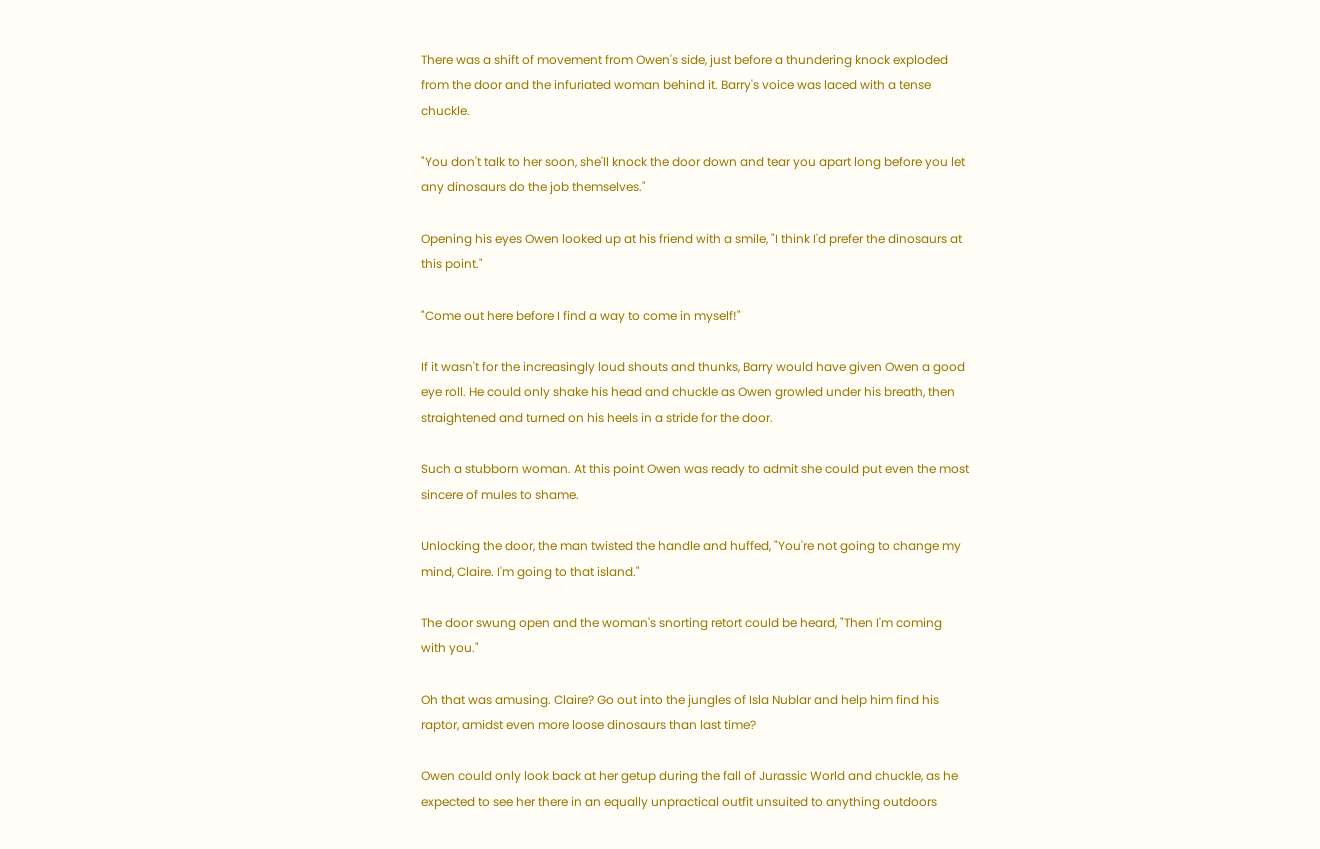There was a shift of movement from Owen's side, just before a thundering knock exploded from the door and the infuriated woman behind it. Barry's voice was laced with a tense chuckle.

"You don't talk to her soon, she'll knock the door down and tear you apart long before you let any dinosaurs do the job themselves."

Opening his eyes Owen looked up at his friend with a smile, "I think I'd prefer the dinosaurs at this point."

"Come out here before I find a way to come in myself!"

If it wasn't for the increasingly loud shouts and thunks, Barry would have given Owen a good eye roll. He could only shake his head and chuckle as Owen growled under his breath, then straightened and turned on his heels in a stride for the door.

Such a stubborn woman. At this point Owen was ready to admit she could put even the most sincere of mules to shame.

Unlocking the door, the man twisted the handle and huffed, "You're not going to change my mind, Claire. I'm going to that island."

The door swung open and the woman's snorting retort could be heard, "Then I'm coming with you."

Oh that was amusing. Claire? Go out into the jungles of Isla Nublar and help him find his raptor, amidst even more loose dinosaurs than last time?

Owen could only look back at her getup during the fall of Jurassic World and chuckle, as he expected to see her there in an equally unpractical outfit unsuited to anything outdoors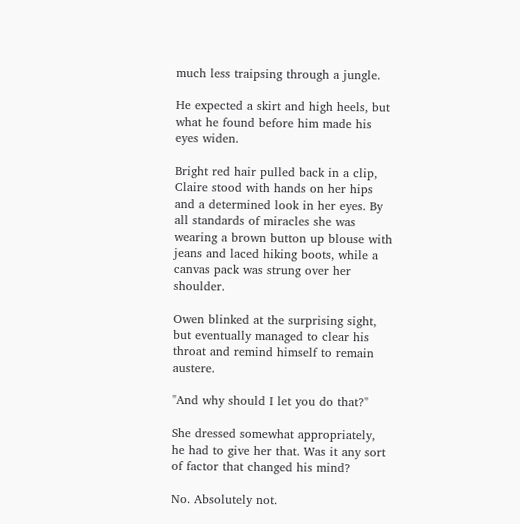much less traipsing through a jungle.

He expected a skirt and high heels, but what he found before him made his eyes widen.

Bright red hair pulled back in a clip, Claire stood with hands on her hips and a determined look in her eyes. By all standards of miracles she was wearing a brown button up blouse with jeans and laced hiking boots, while a canvas pack was strung over her shoulder.

Owen blinked at the surprising sight, but eventually managed to clear his throat and remind himself to remain austere.

"And why should I let you do that?"

She dressed somewhat appropriately, he had to give her that. Was it any sort of factor that changed his mind?

No. Absolutely not.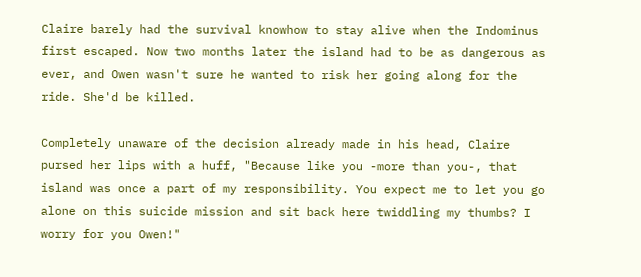Claire barely had the survival knowhow to stay alive when the Indominus first escaped. Now two months later the island had to be as dangerous as ever, and Owen wasn't sure he wanted to risk her going along for the ride. She'd be killed.

Completely unaware of the decision already made in his head, Claire pursed her lips with a huff, "Because like you -more than you-, that island was once a part of my responsibility. You expect me to let you go alone on this suicide mission and sit back here twiddling my thumbs? I worry for you Owen!"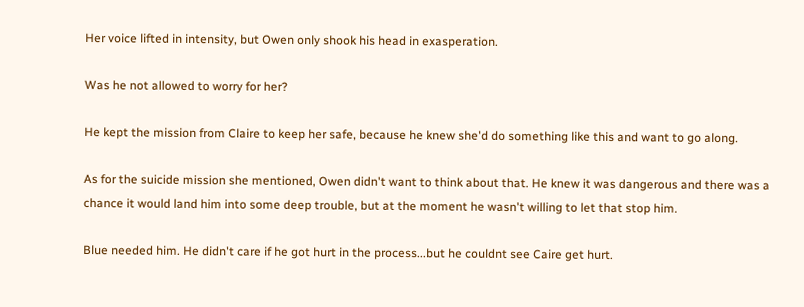Her voice lifted in intensity, but Owen only shook his head in exasperation.

Was he not allowed to worry for her?

He kept the mission from Claire to keep her safe, because he knew she'd do something like this and want to go along.

As for the suicide mission she mentioned, Owen didn't want to think about that. He knew it was dangerous and there was a chance it would land him into some deep trouble, but at the moment he wasn't willing to let that stop him.

Blue needed him. He didn't care if he got hurt in the process...but he couldnt see Caire get hurt.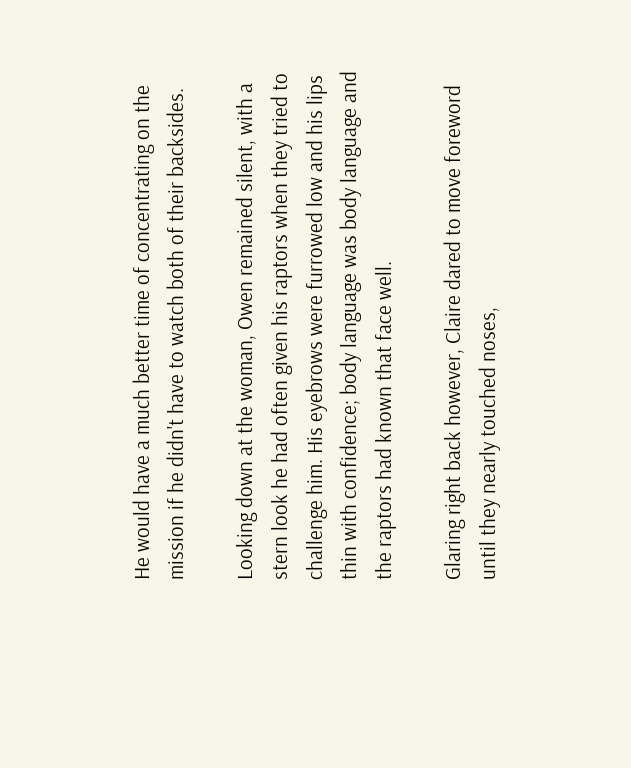He would have a much better time of concentrating on the mission if he didn't have to watch both of their backsides.

Looking down at the woman, Owen remained silent, with a stern look he had often given his raptors when they tried to challenge him. His eyebrows were furrowed low and his lips thin with confidence; body language was body language and the raptors had known that face well.

Glaring right back however, Claire dared to move foreword until they nearly touched noses,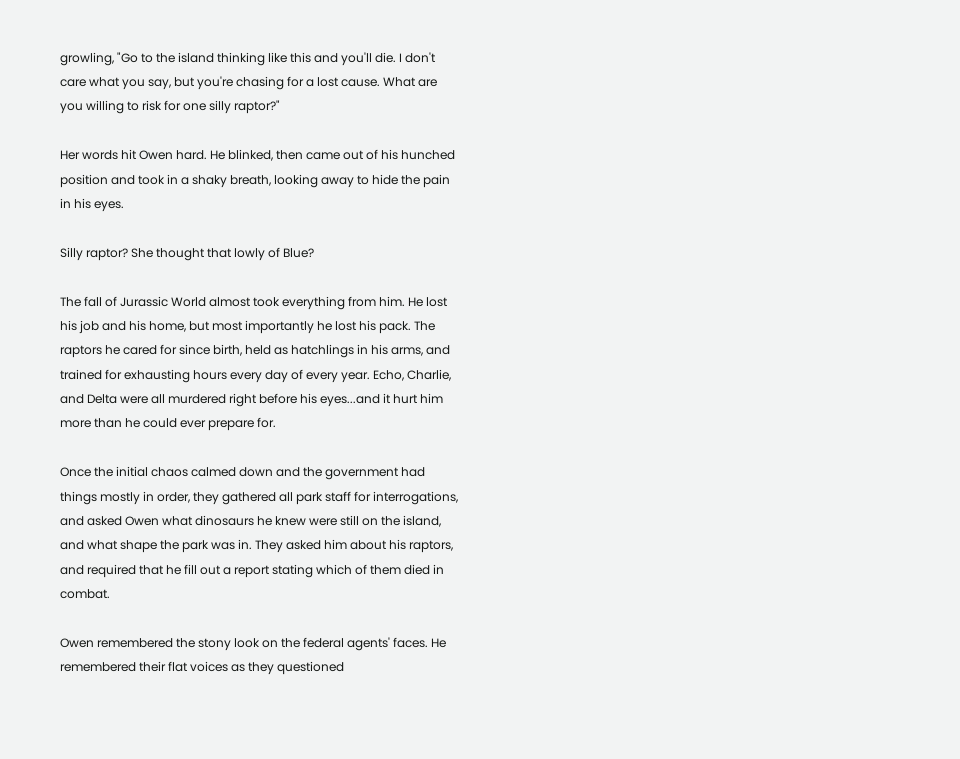growling, "Go to the island thinking like this and you'll die. I don't care what you say, but you're chasing for a lost cause. What are you willing to risk for one silly raptor?"

Her words hit Owen hard. He blinked, then came out of his hunched position and took in a shaky breath, looking away to hide the pain in his eyes.

Silly raptor? She thought that lowly of Blue?

The fall of Jurassic World almost took everything from him. He lost his job and his home, but most importantly he lost his pack. The raptors he cared for since birth, held as hatchlings in his arms, and trained for exhausting hours every day of every year. Echo, Charlie, and Delta were all murdered right before his eyes...and it hurt him more than he could ever prepare for.

Once the initial chaos calmed down and the government had things mostly in order, they gathered all park staff for interrogations, and asked Owen what dinosaurs he knew were still on the island, and what shape the park was in. They asked him about his raptors, and required that he fill out a report stating which of them died in combat.

Owen remembered the stony look on the federal agents' faces. He remembered their flat voices as they questioned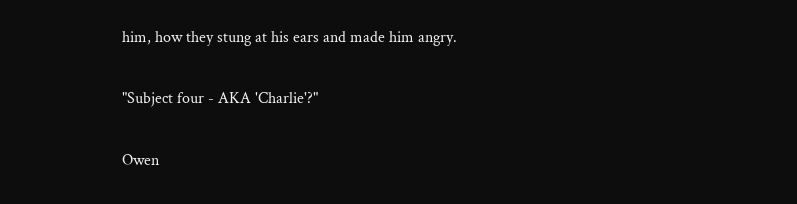him, how they stung at his ears and made him angry.

"Subject four - AKA 'Charlie'?"

Owen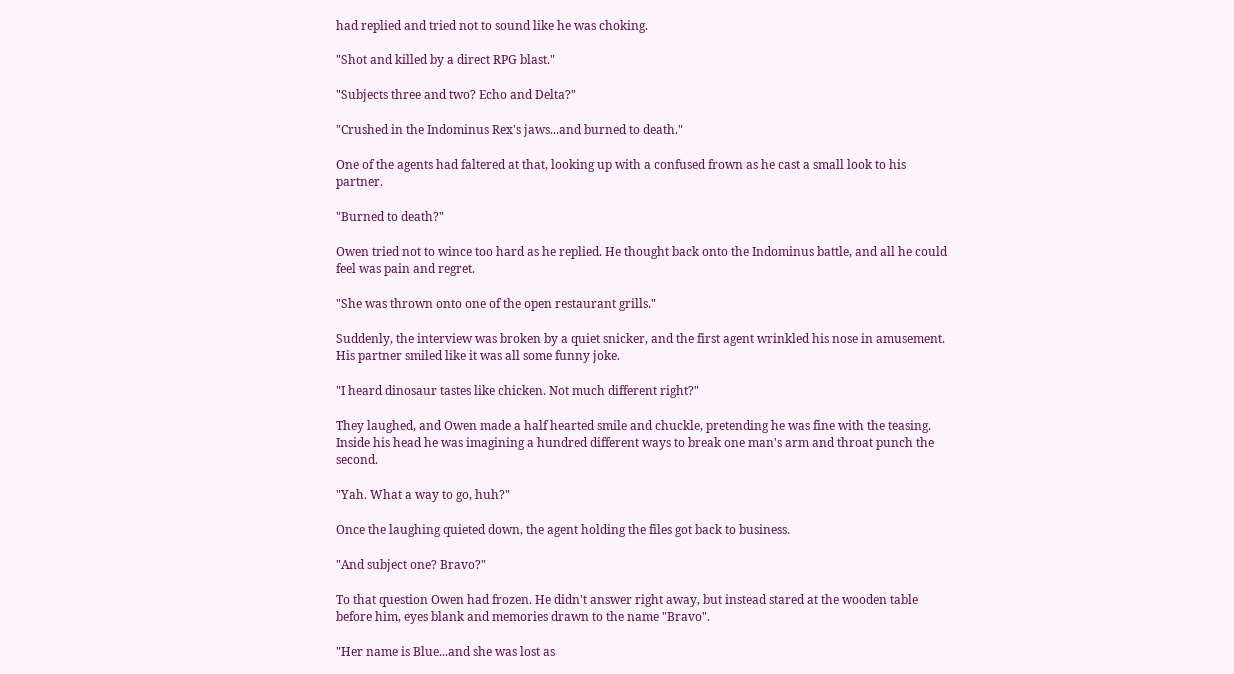had replied and tried not to sound like he was choking.

"Shot and killed by a direct RPG blast."

"Subjects three and two? Echo and Delta?"

"Crushed in the Indominus Rex's jaws...and burned to death."

One of the agents had faltered at that, looking up with a confused frown as he cast a small look to his partner.

"Burned to death?"

Owen tried not to wince too hard as he replied. He thought back onto the Indominus battle, and all he could feel was pain and regret.

"She was thrown onto one of the open restaurant grills."

Suddenly, the interview was broken by a quiet snicker, and the first agent wrinkled his nose in amusement. His partner smiled like it was all some funny joke.

"I heard dinosaur tastes like chicken. Not much different right?"

They laughed, and Owen made a half hearted smile and chuckle, pretending he was fine with the teasing. Inside his head he was imagining a hundred different ways to break one man's arm and throat punch the second.

"Yah. What a way to go, huh?"

Once the laughing quieted down, the agent holding the files got back to business.

"And subject one? Bravo?"

To that question Owen had frozen. He didn't answer right away, but instead stared at the wooden table before him, eyes blank and memories drawn to the name "Bravo".

"Her name is Blue...and she was lost as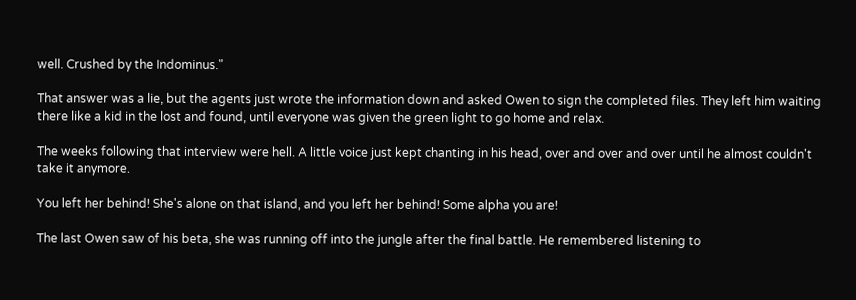well. Crushed by the Indominus."

That answer was a lie, but the agents just wrote the information down and asked Owen to sign the completed files. They left him waiting there like a kid in the lost and found, until everyone was given the green light to go home and relax.

The weeks following that interview were hell. A little voice just kept chanting in his head, over and over and over until he almost couldn't take it anymore.

You left her behind! She's alone on that island, and you left her behind! Some alpha you are!

The last Owen saw of his beta, she was running off into the jungle after the final battle. He remembered listening to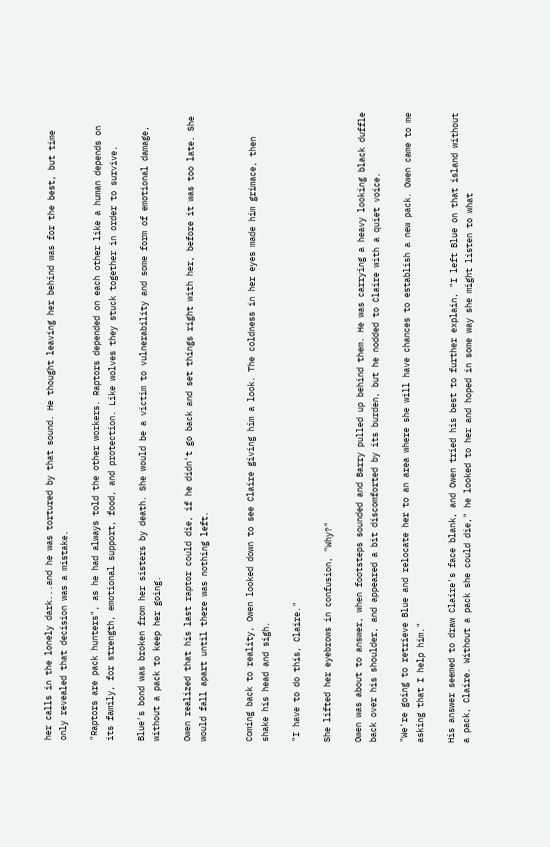her calls in the lonely dark...and he was tortured by that sound. He thought leaving her behind was for the best, but time only revealed that decision was a mistake.

"Raptors are pack hunters", as he had always told the other workers. Raptors depended on each other like a human depends on its family, for strength, emotional support, food, and protection. Like wolves they stuck together in order to survive.

Blue's bond was broken from her sisters by death. She would be a victim to vulnerability and some form of emotional damage, without a pack to keep her going.

Owen realized that his last raptor could die, if he didn't go back and set things right with her, before it was too late. She would fall apart until there was nothing left.


Coming back to reality, Owen looked down to see Claire giving him a look. The coldness in her eyes made him grimace, then shake his head and sigh.

"I have to do this, Claire."

She lifted her eyebrows in confusion, "Why?"

Owen was about to answer, when footsteps sounded and Barry pulled up behind them. He was carrying a heavy looking black duffle back over his shoulder, and appeared a bit discomforted by its burden, but he nodded to Claire with a quiet voice.

"We're going to retrieve Blue and relocate her to an area where she will have chances to establish a new pack. Owen came to me asking that I help him."

His answer seemed to draw Claire's face blank, and Owen tried his best to further explain, "I left Blue on that island without a pack, Claire. Without a pack she could die," he looked to her and hoped in some way she might listen to what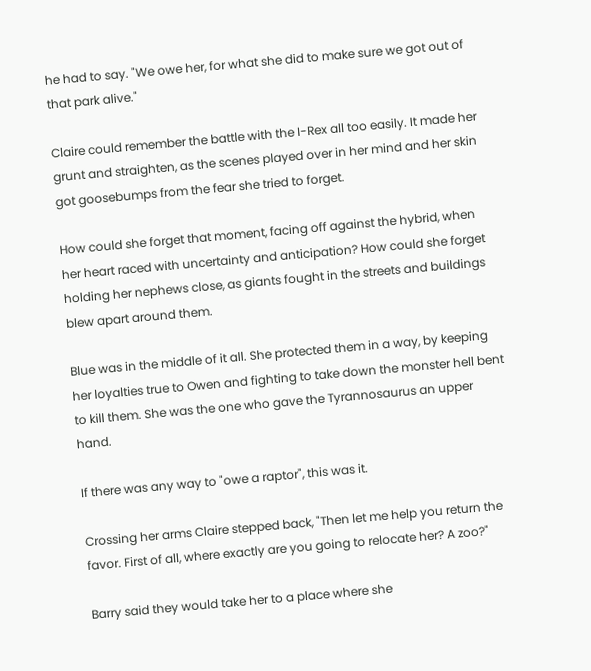he had to say. "We owe her, for what she did to make sure we got out of that park alive."

Claire could remember the battle with the I-Rex all too easily. It made her grunt and straighten, as the scenes played over in her mind and her skin got goosebumps from the fear she tried to forget.

How could she forget that moment, facing off against the hybrid, when her heart raced with uncertainty and anticipation? How could she forget holding her nephews close, as giants fought in the streets and buildings blew apart around them.

Blue was in the middle of it all. She protected them in a way, by keeping her loyalties true to Owen and fighting to take down the monster hell bent to kill them. She was the one who gave the Tyrannosaurus an upper hand.

If there was any way to "owe a raptor", this was it.

Crossing her arms Claire stepped back, "Then let me help you return the favor. First of all, where exactly are you going to relocate her? A zoo?"

Barry said they would take her to a place where she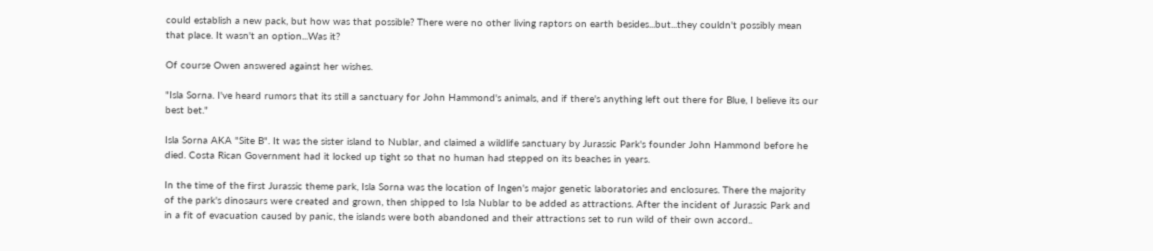could establish a new pack, but how was that possible? There were no other living raptors on earth besides...but...they couldn't possibly mean that place. It wasn't an option...Was it?

Of course Owen answered against her wishes.

"Isla Sorna. I've heard rumors that its still a sanctuary for John Hammond's animals, and if there's anything left out there for Blue, I believe its our best bet."

Isla Sorna AKA "Site B". It was the sister island to Nublar, and claimed a wildlife sanctuary by Jurassic Park's founder John Hammond before he died. Costa Rican Government had it locked up tight so that no human had stepped on its beaches in years.

In the time of the first Jurassic theme park, Isla Sorna was the location of Ingen's major genetic laboratories and enclosures. There the majority of the park's dinosaurs were created and grown, then shipped to Isla Nublar to be added as attractions. After the incident of Jurassic Park and in a fit of evacuation caused by panic, the islands were both abandoned and their attractions set to run wild of their own accord..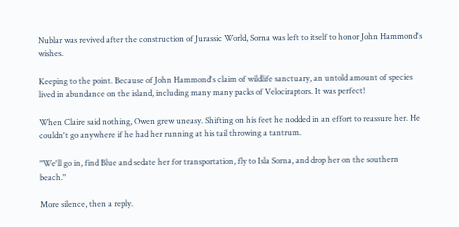Nublar was revived after the construction of Jurassic World, Sorna was left to itself to honor John Hammond's wishes.

Keeping to the point. Because of John Hammond's claim of wildlife sanctuary, an untold amount of species lived in abundance on the island, including many many packs of Velociraptors. It was perfect!

When Claire said nothing, Owen grew uneasy. Shifting on his feet he nodded in an effort to reassure her. He couldn't go anywhere if he had her running at his tail throwing a tantrum.

"We'll go in, find Blue and sedate her for transportation, fly to Isla Sorna, and drop her on the southern beach."

More silence, then a reply.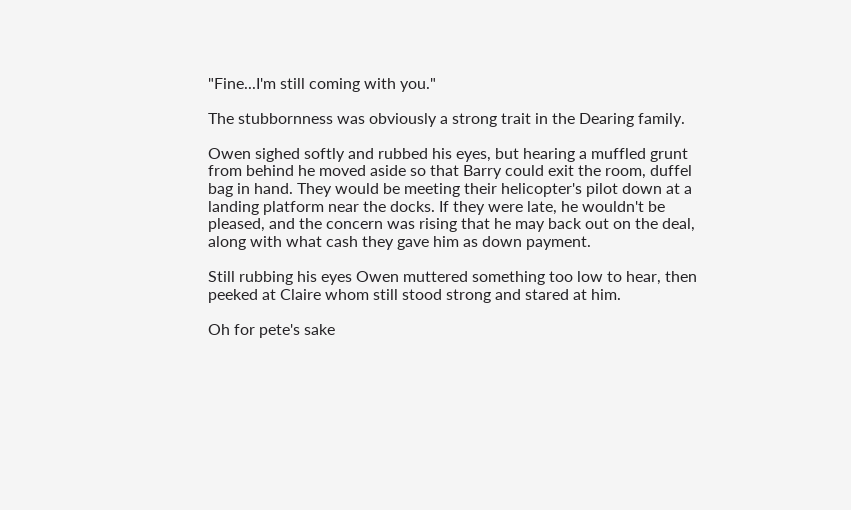"Fine...I'm still coming with you."

The stubbornness was obviously a strong trait in the Dearing family.

Owen sighed softly and rubbed his eyes, but hearing a muffled grunt from behind he moved aside so that Barry could exit the room, duffel bag in hand. They would be meeting their helicopter's pilot down at a landing platform near the docks. If they were late, he wouldn't be pleased, and the concern was rising that he may back out on the deal, along with what cash they gave him as down payment.

Still rubbing his eyes Owen muttered something too low to hear, then peeked at Claire whom still stood strong and stared at him.

Oh for pete's sake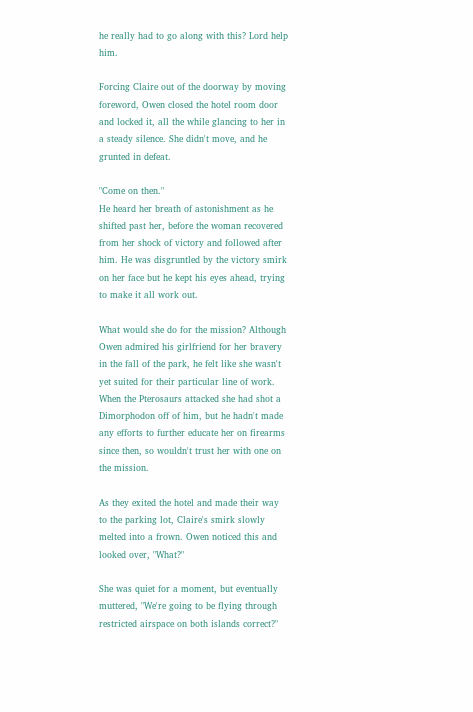he really had to go along with this? Lord help him.

Forcing Claire out of the doorway by moving foreword, Owen closed the hotel room door and locked it, all the while glancing to her in a steady silence. She didn't move, and he grunted in defeat.

"Come on then."
He heard her breath of astonishment as he shifted past her, before the woman recovered from her shock of victory and followed after him. He was disgruntled by the victory smirk on her face but he kept his eyes ahead, trying to make it all work out.

What would she do for the mission? Although Owen admired his girlfriend for her bravery in the fall of the park, he felt like she wasn't yet suited for their particular line of work. When the Pterosaurs attacked she had shot a Dimorphodon off of him, but he hadn't made any efforts to further educate her on firearms since then, so wouldn't trust her with one on the mission.

As they exited the hotel and made their way to the parking lot, Claire's smirk slowly melted into a frown. Owen noticed this and looked over, "What?"

She was quiet for a moment, but eventually muttered, "We're going to be flying through restricted airspace on both islands correct?"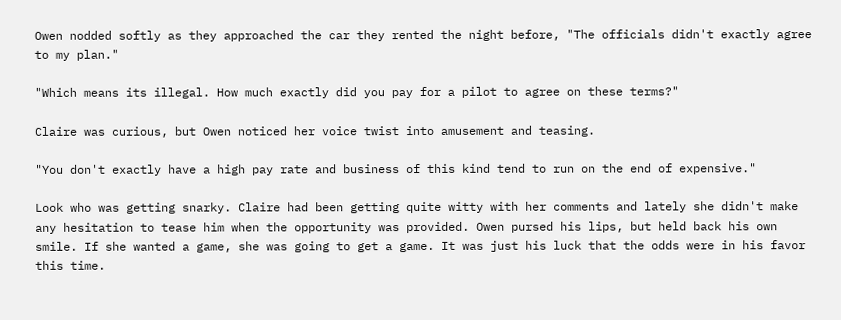Owen nodded softly as they approached the car they rented the night before, "The officials didn't exactly agree to my plan."

"Which means its illegal. How much exactly did you pay for a pilot to agree on these terms?"

Claire was curious, but Owen noticed her voice twist into amusement and teasing.

"You don't exactly have a high pay rate and business of this kind tend to run on the end of expensive."

Look who was getting snarky. Claire had been getting quite witty with her comments and lately she didn't make any hesitation to tease him when the opportunity was provided. Owen pursed his lips, but held back his own smile. If she wanted a game, she was going to get a game. It was just his luck that the odds were in his favor this time.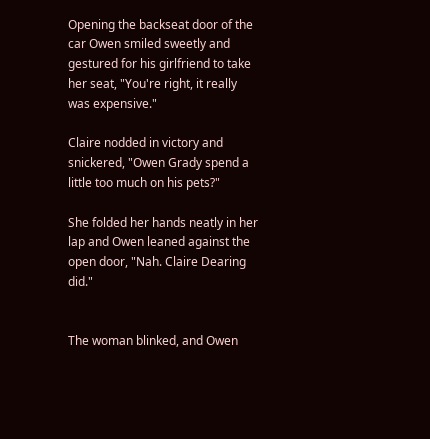Opening the backseat door of the car Owen smiled sweetly and gestured for his girlfriend to take her seat, "You're right, it really was expensive."

Claire nodded in victory and snickered, "Owen Grady spend a little too much on his pets?"

She folded her hands neatly in her lap and Owen leaned against the open door, "Nah. Claire Dearing did."


The woman blinked, and Owen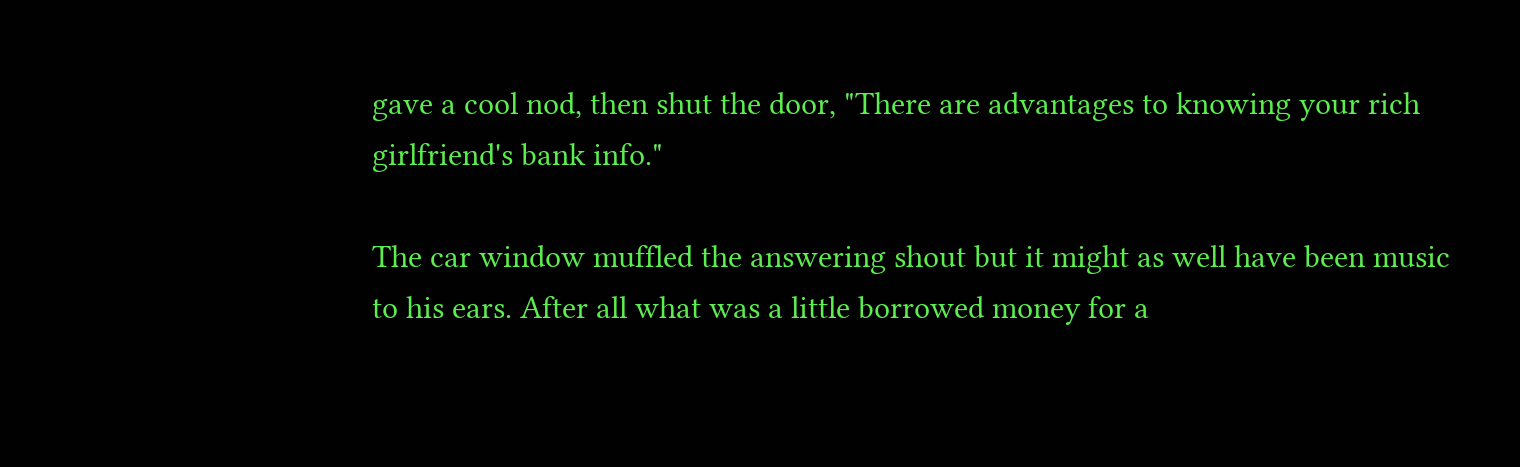gave a cool nod, then shut the door, "There are advantages to knowing your rich girlfriend's bank info."

The car window muffled the answering shout but it might as well have been music to his ears. After all what was a little borrowed money for a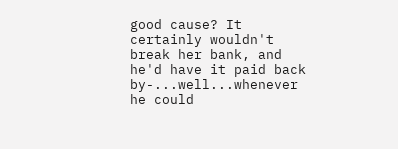good cause? It certainly wouldn't break her bank, and he'd have it paid back by-...well...whenever he could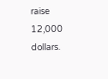raise 12,000 dollars.